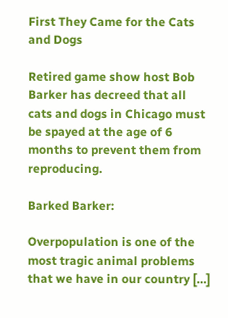First They Came for the Cats and Dogs

Retired game show host Bob Barker has decreed that all cats and dogs in Chicago must be spayed at the age of 6 months to prevent them from reproducing.

Barked Barker:

Overpopulation is one of the most tragic animal problems that we have in our country […]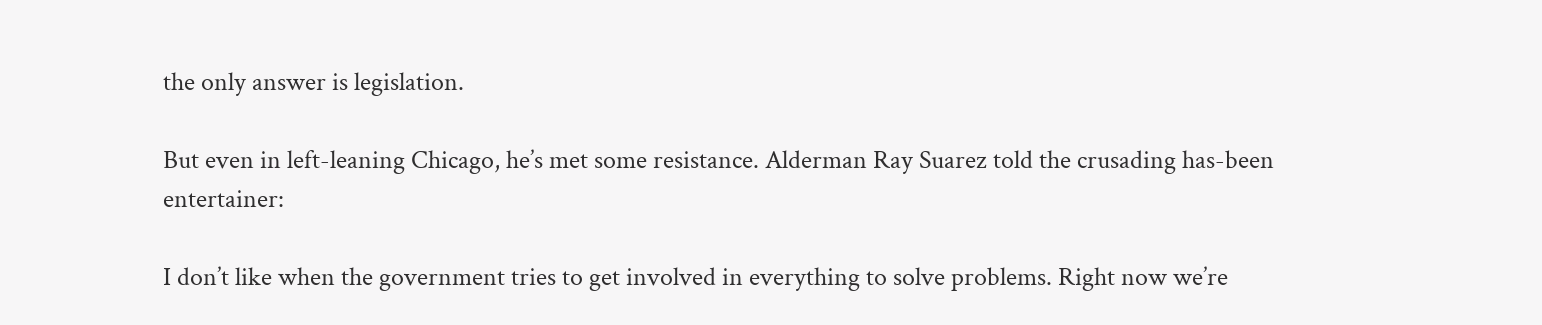the only answer is legislation.

But even in left-leaning Chicago, he’s met some resistance. Alderman Ray Suarez told the crusading has-been entertainer:

I don’t like when the government tries to get involved in everything to solve problems. Right now we’re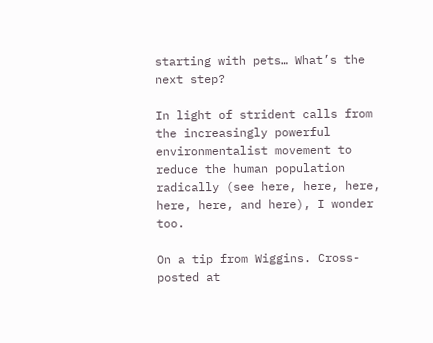starting with pets… What’s the next step?

In light of strident calls from the increasingly powerful environmentalist movement to reduce the human population radically (see here, here, here, here, here, and here), I wonder too.

On a tip from Wiggins. Cross-posted at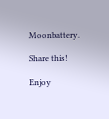Moonbattery.

Share this!

Enjoy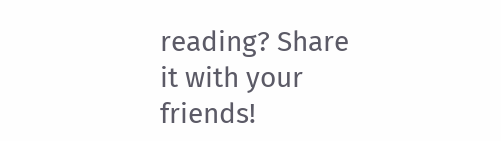reading? Share it with your friends!